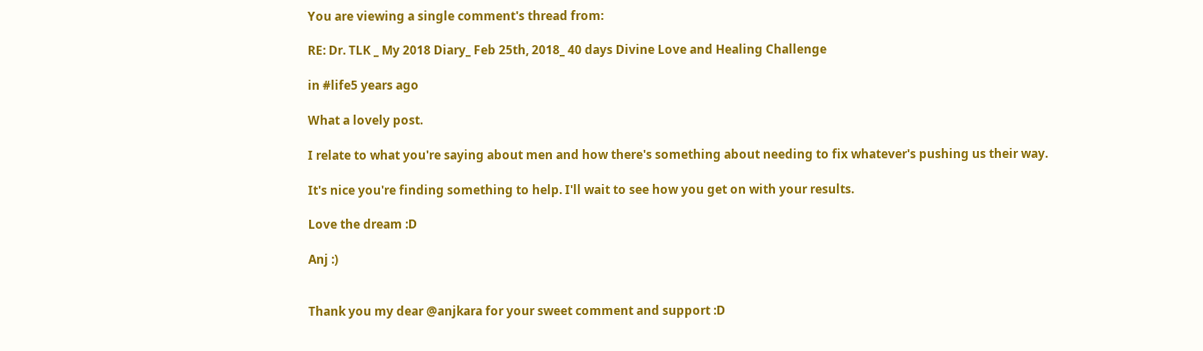You are viewing a single comment's thread from:

RE: Dr. TLK _ My 2018 Diary_ Feb 25th, 2018_ 40 days Divine Love and Healing Challenge

in #life5 years ago

What a lovely post.

I relate to what you're saying about men and how there's something about needing to fix whatever's pushing us their way.

It's nice you're finding something to help. I'll wait to see how you get on with your results.

Love the dream :D

Anj :)


Thank you my dear @anjkara for your sweet comment and support :D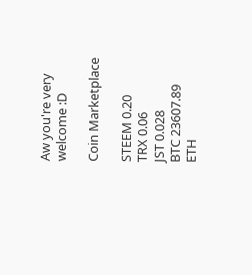Aw you're very welcome :D

Coin Marketplace

STEEM 0.20
TRX 0.06
JST 0.028
BTC 23607.89
ETH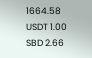1664.58
USDT 1.00
SBD 2.66